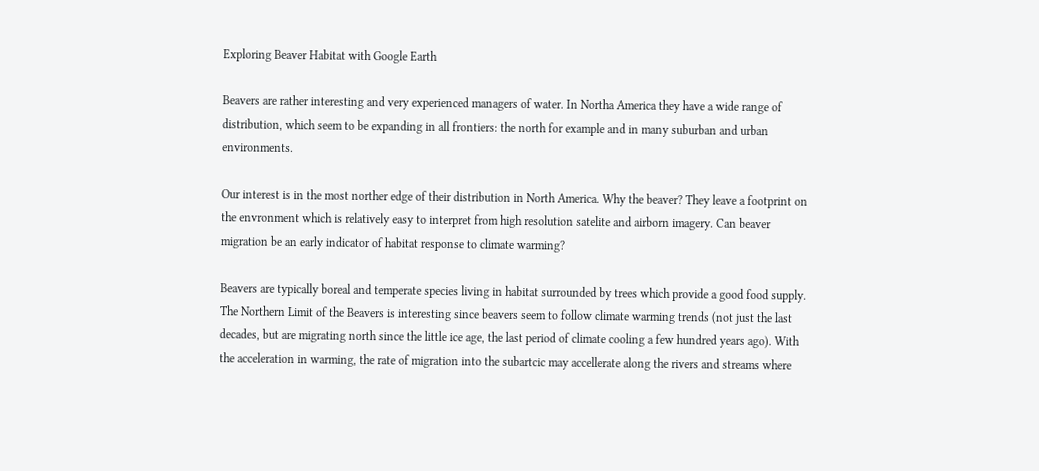Exploring Beaver Habitat with Google Earth

Beavers are rather interesting and very experienced managers of water. In Northa America they have a wide range of distribution, which seem to be expanding in all frontiers: the north for example and in many suburban and urban environments.

Our interest is in the most norther edge of their distribution in North America. Why the beaver? They leave a footprint on the envronment which is relatively easy to interpret from high resolution satelite and airborn imagery. Can beaver migration be an early indicator of habitat response to climate warming?

Beavers are typically boreal and temperate species living in habitat surrounded by trees which provide a good food supply. The Northern Limit of the Beavers is interesting since beavers seem to follow climate warming trends (not just the last decades, but are migrating north since the little ice age, the last period of climate cooling a few hundred years ago). With the acceleration in warming, the rate of migration into the subartcic may accellerate along the rivers and streams where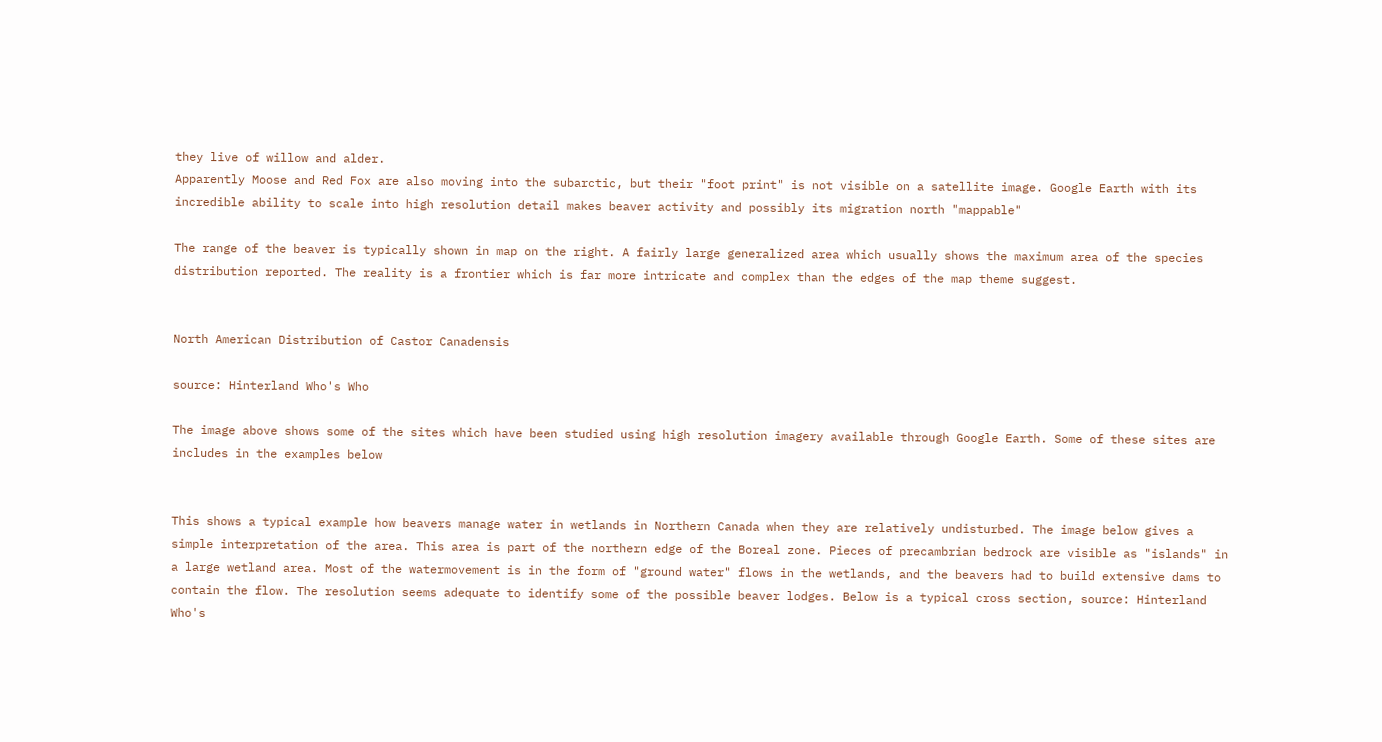they live of willow and alder.
Apparently Moose and Red Fox are also moving into the subarctic, but their "foot print" is not visible on a satellite image. Google Earth with its incredible ability to scale into high resolution detail makes beaver activity and possibly its migration north "mappable"

The range of the beaver is typically shown in map on the right. A fairly large generalized area which usually shows the maximum area of the species distribution reported. The reality is a frontier which is far more intricate and complex than the edges of the map theme suggest.


North American Distribution of Castor Canadensis

source: Hinterland Who's Who

The image above shows some of the sites which have been studied using high resolution imagery available through Google Earth. Some of these sites are includes in the examples below


This shows a typical example how beavers manage water in wetlands in Northern Canada when they are relatively undisturbed. The image below gives a simple interpretation of the area. This area is part of the northern edge of the Boreal zone. Pieces of precambrian bedrock are visible as "islands" in a large wetland area. Most of the watermovement is in the form of "ground water" flows in the wetlands, and the beavers had to build extensive dams to contain the flow. The resolution seems adequate to identify some of the possible beaver lodges. Below is a typical cross section, source: Hinterland Who's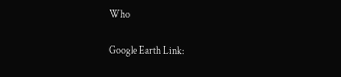Who

Google Earth Link: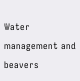Water management and beavers